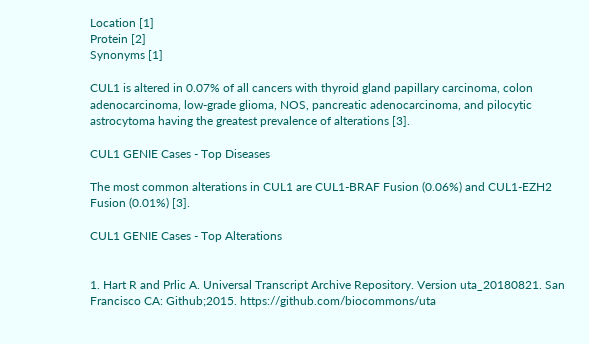Location [1]
Protein [2]
Synonyms [1]

CUL1 is altered in 0.07% of all cancers with thyroid gland papillary carcinoma, colon adenocarcinoma, low-grade glioma, NOS, pancreatic adenocarcinoma, and pilocytic astrocytoma having the greatest prevalence of alterations [3].

CUL1 GENIE Cases - Top Diseases

The most common alterations in CUL1 are CUL1-BRAF Fusion (0.06%) and CUL1-EZH2 Fusion (0.01%) [3].

CUL1 GENIE Cases - Top Alterations


1. Hart R and Prlic A. Universal Transcript Archive Repository. Version uta_20180821. San Francisco CA: Github;2015. https://github.com/biocommons/uta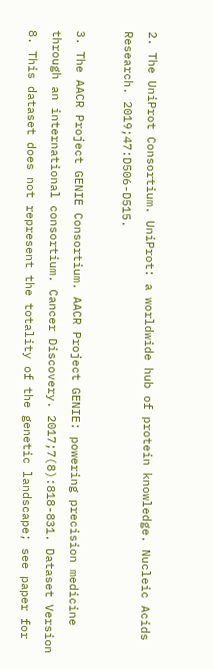2. The UniProt Consortium. UniProt: a worldwide hub of protein knowledge. Nucleic Acids Research. 2019;47:D506-D515.

3. The AACR Project GENIE Consortium. AACR Project GENIE: powering precision medicine through an international consortium. Cancer Discovery. 2017;7(8):818-831. Dataset Version 8. This dataset does not represent the totality of the genetic landscape; see paper for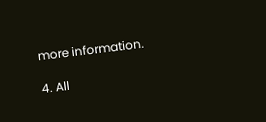more information.

4. All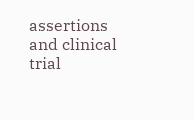assertions and clinical trial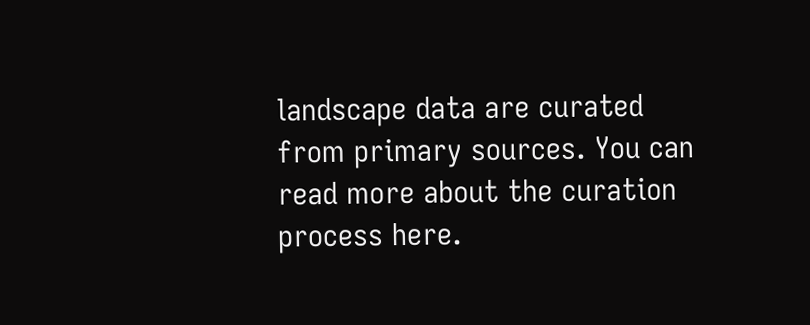landscape data are curated from primary sources. You can read more about the curation process here.